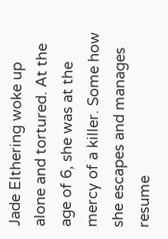Jade Elthering woke up alone and tortured. At the age of 6, she was at the mercy of a killer. Some how she escapes and manages resume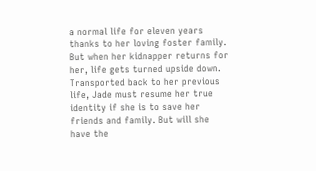a normal life for eleven years thanks to her loving foster family. But when her kidnapper returns for her, life gets turned upside down. Transported back to her previous life, Jade must resume her true identity if she is to save her friends and family. But will she have the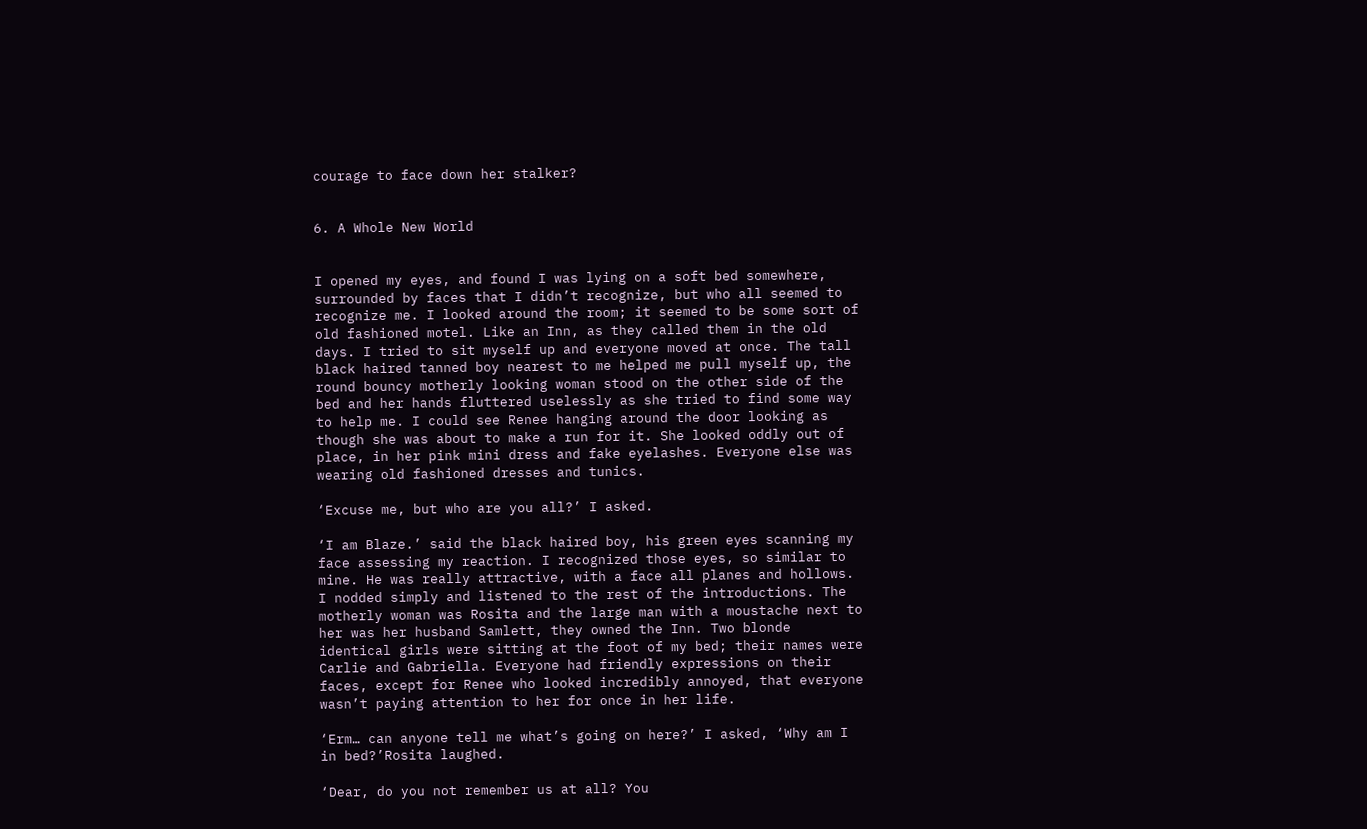courage to face down her stalker?


6. A Whole New World


I opened my eyes, and found I was lying on a soft bed somewhere, surrounded by faces that I didn’t recognize, but who all seemed to recognize me. I looked around the room; it seemed to be some sort of old fashioned motel. Like an Inn, as they called them in the old days. I tried to sit myself up and everyone moved at once. The tall black haired tanned boy nearest to me helped me pull myself up, the round bouncy motherly looking woman stood on the other side of the bed and her hands fluttered uselessly as she tried to find some way to help me. I could see Renee hanging around the door looking as though she was about to make a run for it. She looked oddly out of place, in her pink mini dress and fake eyelashes. Everyone else was wearing old fashioned dresses and tunics.

‘Excuse me, but who are you all?’ I asked.

‘I am Blaze.’ said the black haired boy, his green eyes scanning my face assessing my reaction. I recognized those eyes, so similar to mine. He was really attractive, with a face all planes and hollows. I nodded simply and listened to the rest of the introductions. The motherly woman was Rosita and the large man with a moustache next to her was her husband Samlett, they owned the Inn. Two blonde identical girls were sitting at the foot of my bed; their names were Carlie and Gabriella. Everyone had friendly expressions on their faces, except for Renee who looked incredibly annoyed, that everyone wasn’t paying attention to her for once in her life.

‘Erm… can anyone tell me what’s going on here?’ I asked, ‘Why am I in bed?’Rosita laughed.

‘Dear, do you not remember us at all? You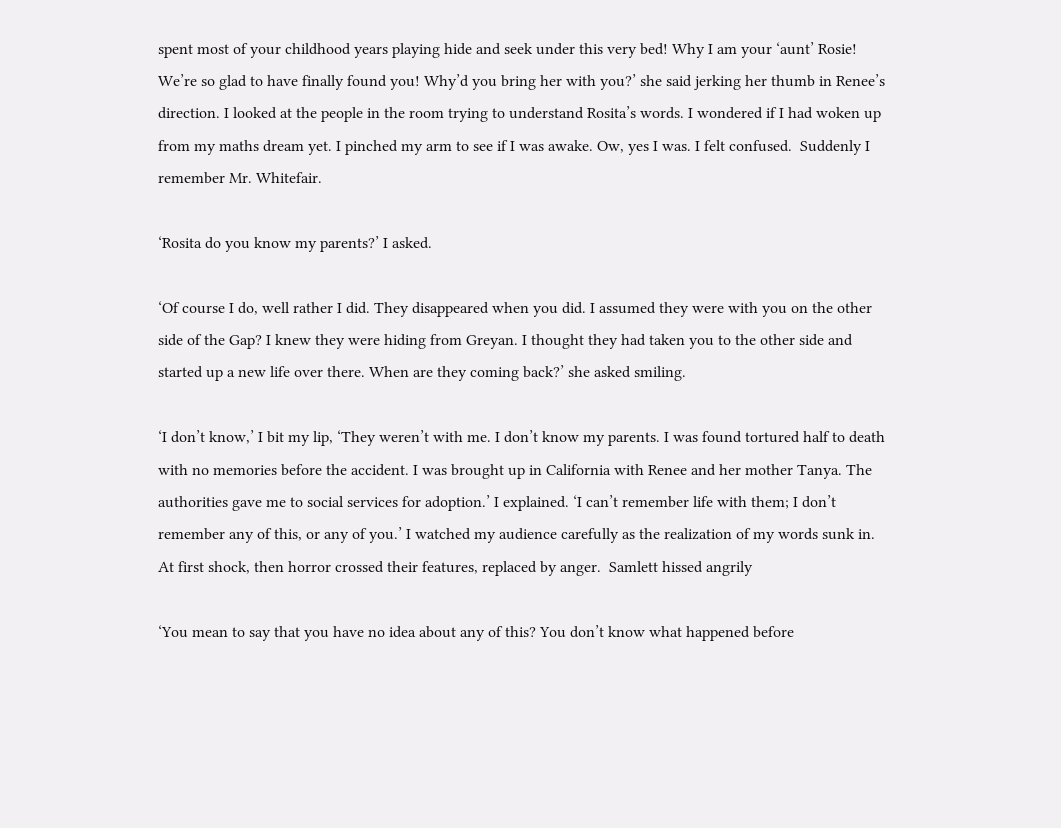spent most of your childhood years playing hide and seek under this very bed! Why I am your ‘aunt’ Rosie! We’re so glad to have finally found you! Why’d you bring her with you?’ she said jerking her thumb in Renee’s direction. I looked at the people in the room trying to understand Rosita’s words. I wondered if I had woken up from my maths dream yet. I pinched my arm to see if I was awake. Ow, yes I was. I felt confused.  Suddenly I remember Mr. Whitefair.

‘Rosita do you know my parents?’ I asked.

‘Of course I do, well rather I did. They disappeared when you did. I assumed they were with you on the other side of the Gap? I knew they were hiding from Greyan. I thought they had taken you to the other side and started up a new life over there. When are they coming back?’ she asked smiling.

‘I don’t know,’ I bit my lip, ‘They weren’t with me. I don’t know my parents. I was found tortured half to death with no memories before the accident. I was brought up in California with Renee and her mother Tanya. The authorities gave me to social services for adoption.’ I explained. ‘I can’t remember life with them; I don’t remember any of this, or any of you.’ I watched my audience carefully as the realization of my words sunk in. At first shock, then horror crossed their features, replaced by anger.  Samlett hissed angrily

‘You mean to say that you have no idea about any of this? You don’t know what happened before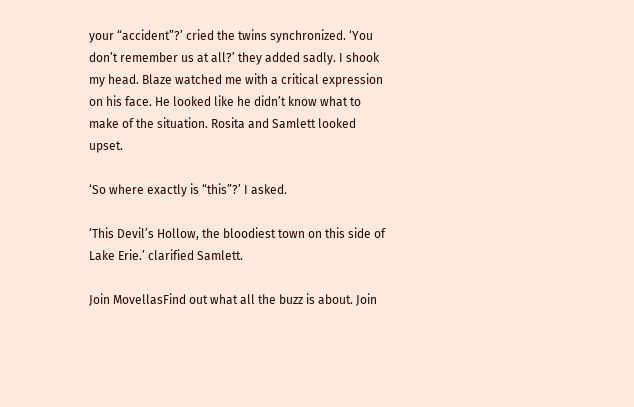your “accident”?’ cried the twins synchronized. ‘You don’t remember us at all?’ they added sadly. I shook my head. Blaze watched me with a critical expression on his face. He looked like he didn’t know what to make of the situation. Rosita and Samlett looked upset.

‘So where exactly is “this”?’ I asked.

‘This Devil’s Hollow, the bloodiest town on this side of Lake Erie.’ clarified Samlett.

Join MovellasFind out what all the buzz is about. Join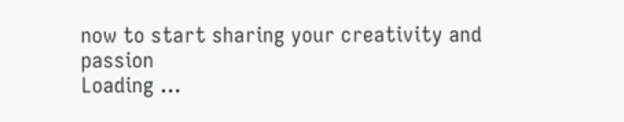now to start sharing your creativity and passion
Loading ...